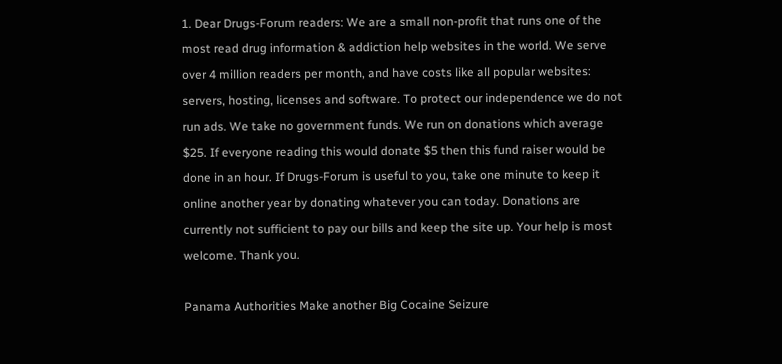1. Dear Drugs-Forum readers: We are a small non-profit that runs one of the most read drug information & addiction help websites in the world. We serve over 4 million readers per month, and have costs like all popular websites: servers, hosting, licenses and software. To protect our independence we do not run ads. We take no government funds. We run on donations which average $25. If everyone reading this would donate $5 then this fund raiser would be done in an hour. If Drugs-Forum is useful to you, take one minute to keep it online another year by donating whatever you can today. Donations are currently not sufficient to pay our bills and keep the site up. Your help is most welcome. Thank you.

Panama Authorities Make another Big Cocaine Seizure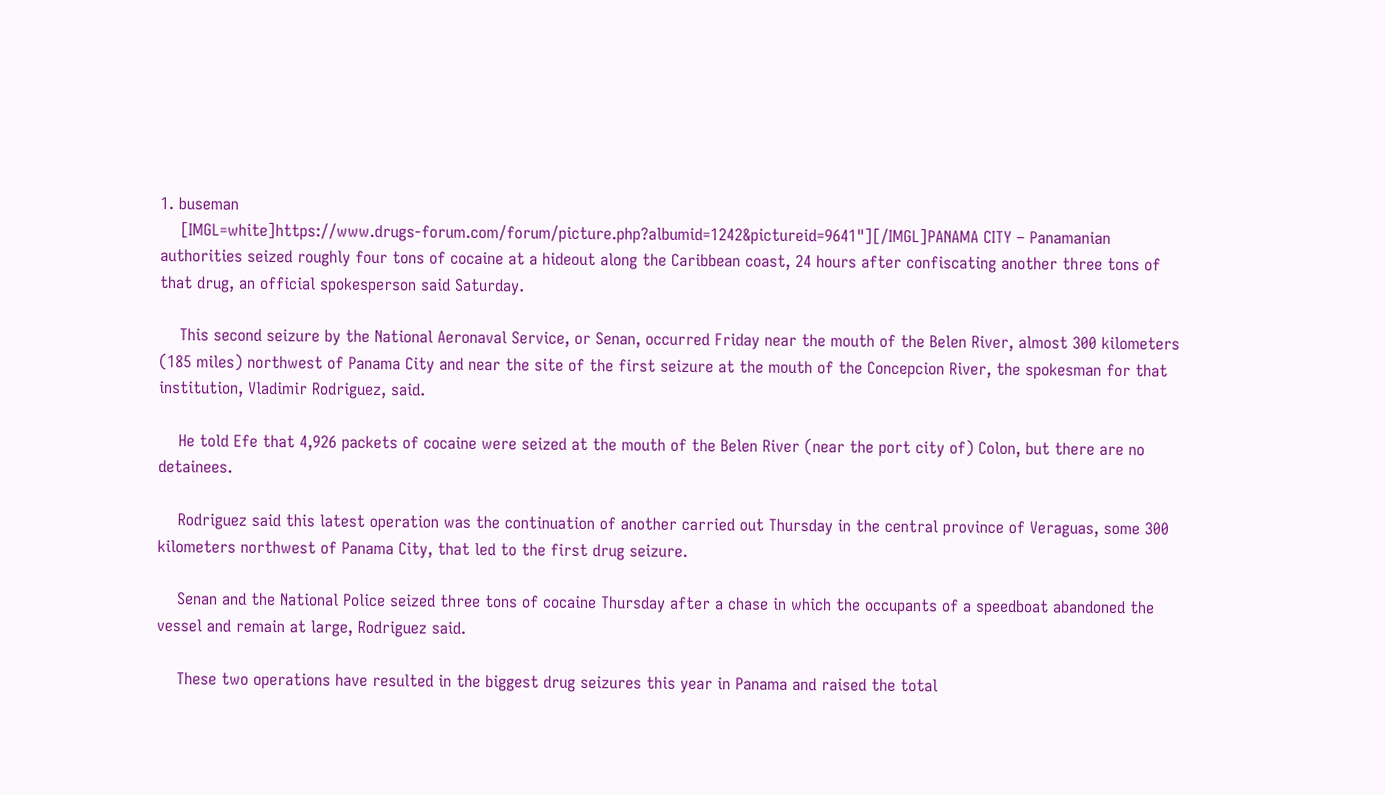1. buseman
    [IMGL=white]https://www.drugs-forum.com/forum/picture.php?albumid=1242&pictureid=9641"][/IMGL]PANAMA CITY – Panamanian authorities seized roughly four tons of cocaine at a hideout along the Caribbean coast, 24 hours after confiscating another three tons of that drug, an official spokesperson said Saturday.

    This second seizure by the National Aeronaval Service, or Senan, occurred Friday near the mouth of the Belen River, almost 300 kilometers (185 miles) northwest of Panama City and near the site of the first seizure at the mouth of the Concepcion River, the spokesman for that institution, Vladimir Rodriguez, said.

    He told Efe that 4,926 packets of cocaine were seized at the mouth of the Belen River (near the port city of) Colon, but there are no detainees.

    Rodriguez said this latest operation was the continuation of another carried out Thursday in the central province of Veraguas, some 300 kilometers northwest of Panama City, that led to the first drug seizure.

    Senan and the National Police seized three tons of cocaine Thursday after a chase in which the occupants of a speedboat abandoned the vessel and remain at large, Rodriguez said.

    These two operations have resulted in the biggest drug seizures this year in Panama and raised the total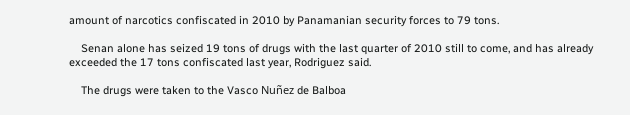amount of narcotics confiscated in 2010 by Panamanian security forces to 79 tons.

    Senan alone has seized 19 tons of drugs with the last quarter of 2010 still to come, and has already exceeded the 17 tons confiscated last year, Rodriguez said.

    The drugs were taken to the Vasco Nuñez de Balboa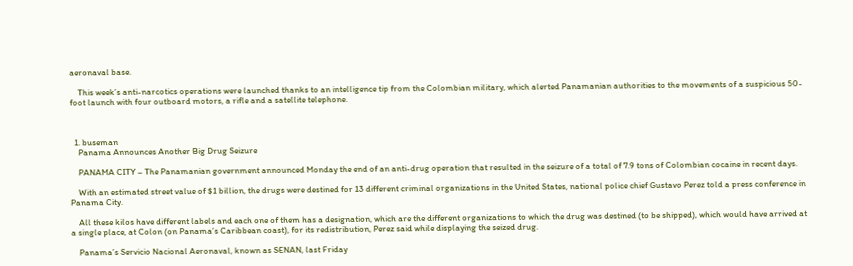aeronaval base.

    This week’s anti-narcotics operations were launched thanks to an intelligence tip from the Colombian military, which alerted Panamanian authorities to the movements of a suspicious 50-foot launch with four outboard motors, a rifle and a satellite telephone.



  1. buseman
    Panama Announces Another Big Drug Seizure

    PANAMA CITY – The Panamanian government announced Monday the end of an anti-drug operation that resulted in the seizure of a total of 7.9 tons of Colombian cocaine in recent days.

    With an estimated street value of $1 billion, the drugs were destined for 13 different criminal organizations in the United States, national police chief Gustavo Perez told a press conference in Panama City.

    All these kilos have different labels and each one of them has a designation, which are the different organizations to which the drug was destined (to be shipped), which would have arrived at a single place, at Colon (on Panama’s Caribbean coast), for its redistribution, Perez said while displaying the seized drug.

    Panama’s Servicio Nacional Aeronaval, known as SENAN, last Friday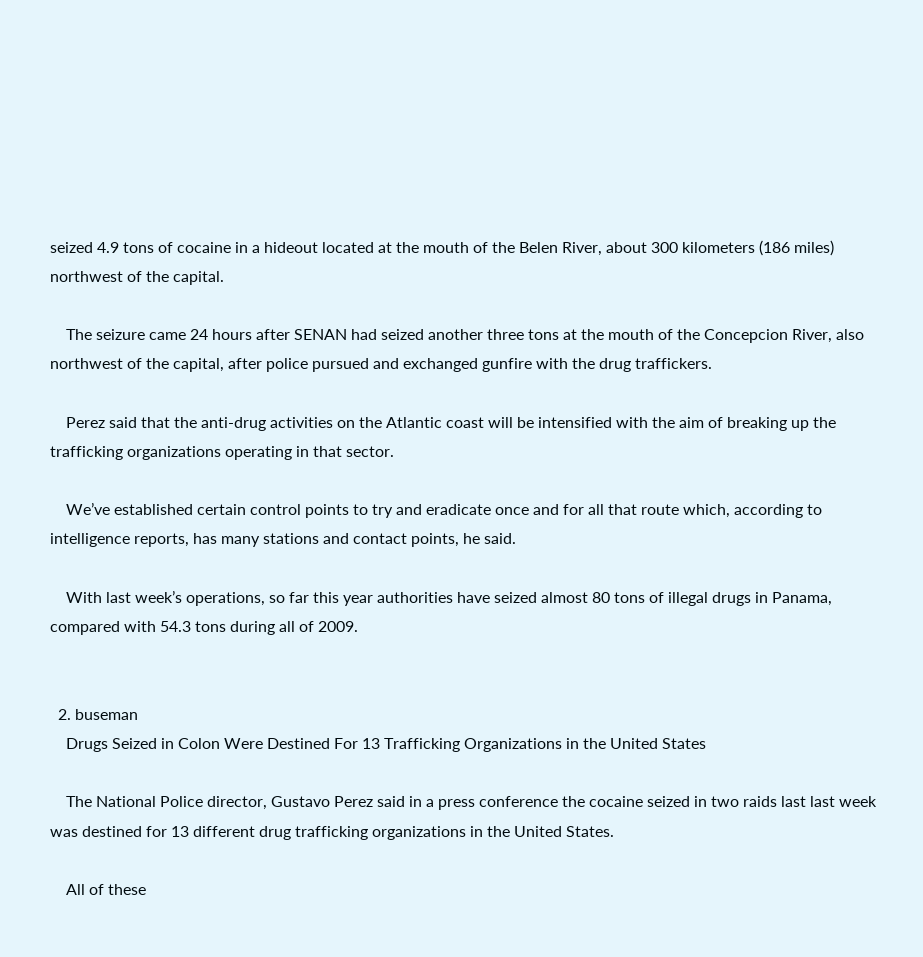seized 4.9 tons of cocaine in a hideout located at the mouth of the Belen River, about 300 kilometers (186 miles) northwest of the capital.

    The seizure came 24 hours after SENAN had seized another three tons at the mouth of the Concepcion River, also northwest of the capital, after police pursued and exchanged gunfire with the drug traffickers.

    Perez said that the anti-drug activities on the Atlantic coast will be intensified with the aim of breaking up the trafficking organizations operating in that sector.

    We’ve established certain control points to try and eradicate once and for all that route which, according to intelligence reports, has many stations and contact points, he said.

    With last week’s operations, so far this year authorities have seized almost 80 tons of illegal drugs in Panama, compared with 54.3 tons during all of 2009.


  2. buseman
    Drugs Seized in Colon Were Destined For 13 Trafficking Organizations in the United States

    The National Police director, Gustavo Perez said in a press conference the cocaine seized in two raids last last week was destined for 13 different drug trafficking organizations in the United States.

    All of these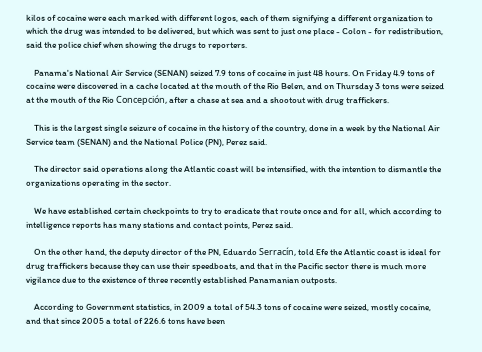kilos of cocaine were each marked with different logos, each of them signifying a different organization to which the drug was intended to be delivered, but which was sent to just one place - Colon - for redistribution, said the police chief when showing the drugs to reporters.

    Panama's National Air Service (SENAN) seized 7.9 tons of cocaine in just 48 hours. On Friday 4.9 tons of cocaine were discovered in a cache located at the mouth of the Rio Belen, and on Thursday 3 tons were seized at the mouth of the Rio Concepción, after a chase at sea and a shootout with drug traffickers.

    This is the largest single seizure of cocaine in the history of the country, done in a week by the National Air Service team (SENAN) and the National Police (PN), Perez said.

    The director said operations along the Atlantic coast will be intensified, with the intention to dismantle the organizations operating in the sector.

    We have established certain checkpoints to try to eradicate that route once and for all, which according to intelligence reports has many stations and contact points, Perez said.

    On the other hand, the deputy director of the PN, Eduardo Serracín, told Efe the Atlantic coast is ideal for drug traffickers because they can use their speedboats, and that in the Pacific sector there is much more vigilance due to the existence of three recently established Panamanian outposts.

    According to Government statistics, in 2009 a total of 54.3 tons of cocaine were seized, mostly cocaine, and that since 2005 a total of 226.6 tons have been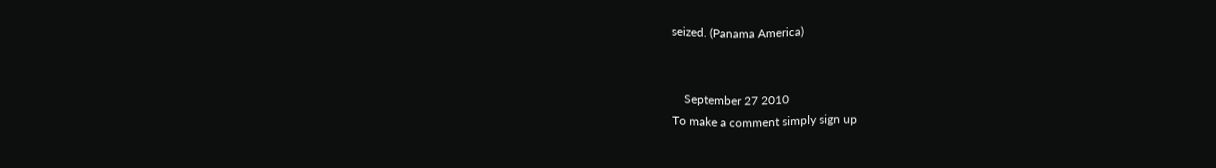seized. (Panama America)


    September 27 2010
To make a comment simply sign up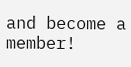and become a member!